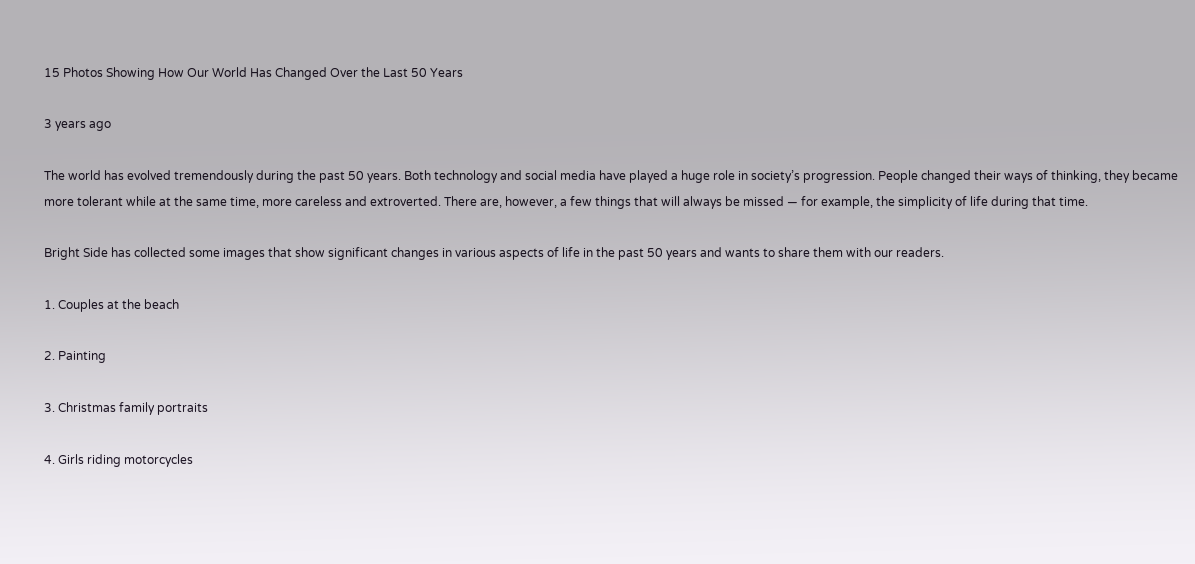15 Photos Showing How Our World Has Changed Over the Last 50 Years

3 years ago

The world has evolved tremendously during the past 50 years. Both technology and social media have played a huge role in society’s progression. People changed their ways of thinking, they became more tolerant while at the same time, more careless and extroverted. There are, however, a few things that will always be missed — for example, the simplicity of life during that time.

Bright Side has collected some images that show significant changes in various aspects of life in the past 50 years and wants to share them with our readers.

1. Couples at the beach

2. Painting

3. Christmas family portraits

4. Girls riding motorcycles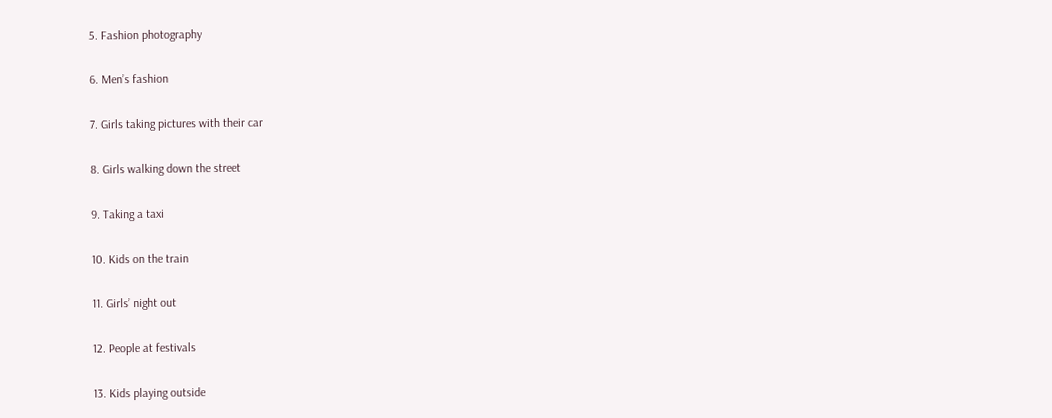5. Fashion photography

6. Men’s fashion

7. Girls taking pictures with their car

8. Girls walking down the street

9. Taking a taxi

10. Kids on the train

11. Girls’ night out

12. People at festivals

13. Kids playing outside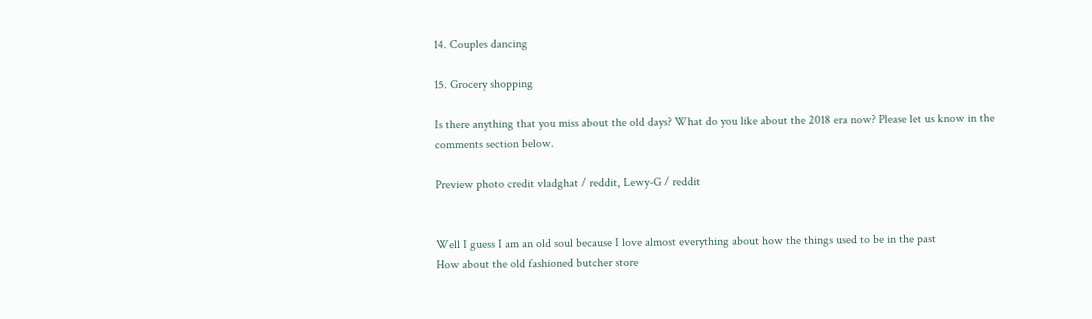14. Couples dancing

15. Grocery shopping

Is there anything that you miss about the old days? What do you like about the 2018 era now? Please let us know in the comments section below.

Preview photo credit vladghat / reddit, Lewy-G / reddit


Well I guess I am an old soul because I love almost everything about how the things used to be in the past
How about the old fashioned butcher store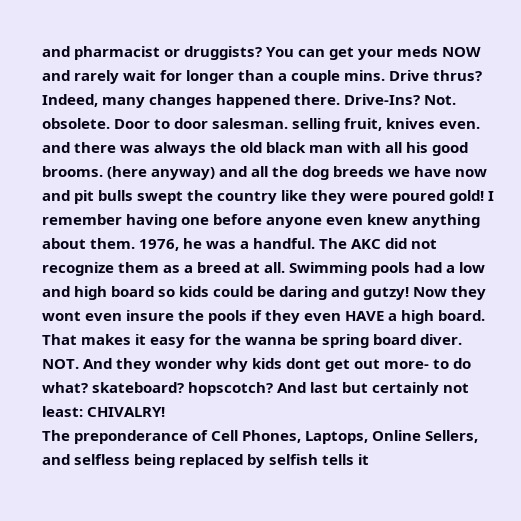and pharmacist or druggists? You can get your meds NOW and rarely wait for longer than a couple mins. Drive thrus? Indeed, many changes happened there. Drive-Ins? Not. obsolete. Door to door salesman. selling fruit, knives even. and there was always the old black man with all his good brooms. (here anyway) and all the dog breeds we have now and pit bulls swept the country like they were poured gold! I remember having one before anyone even knew anything about them. 1976, he was a handful. The AKC did not recognize them as a breed at all. Swimming pools had a low and high board so kids could be daring and gutzy! Now they wont even insure the pools if they even HAVE a high board. That makes it easy for the wanna be spring board diver. NOT. And they wonder why kids dont get out more- to do what? skateboard? hopscotch? And last but certainly not least: CHIVALRY!
The preponderance of Cell Phones, Laptops, Online Sellers, and selfless being replaced by selfish tells it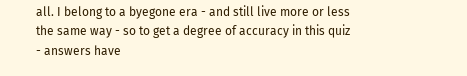all. I belong to a byegone era - and still live more or less the same way - so to get a degree of accuracy in this quiz - answers have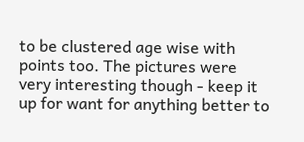to be clustered age wise with points too. The pictures were very interesting though - keep it up for want for anything better to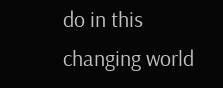do in this changing world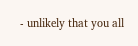- unlikely that you all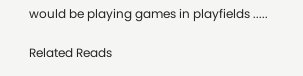would be playing games in playfields .....

Related Reads